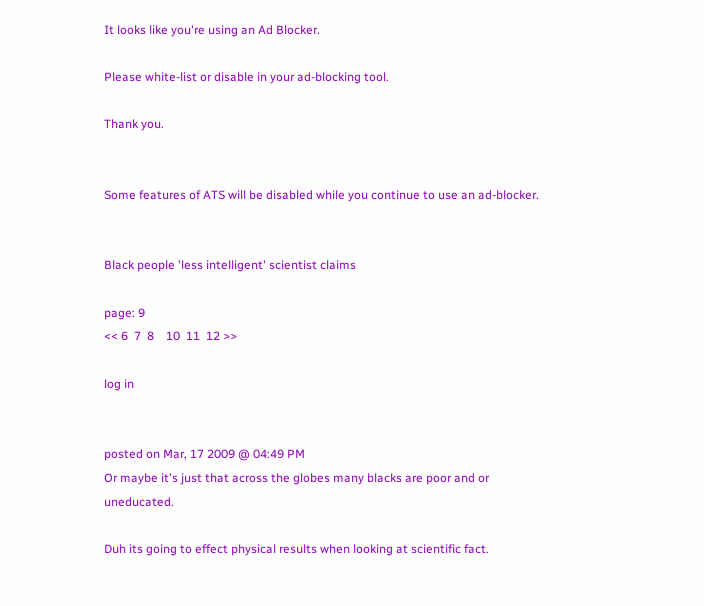It looks like you're using an Ad Blocker.

Please white-list or disable in your ad-blocking tool.

Thank you.


Some features of ATS will be disabled while you continue to use an ad-blocker.


Black people 'less intelligent' scientist claims

page: 9
<< 6  7  8    10  11  12 >>

log in


posted on Mar, 17 2009 @ 04:49 PM
Or maybe it's just that across the globes many blacks are poor and or uneducated.

Duh its going to effect physical results when looking at scientific fact.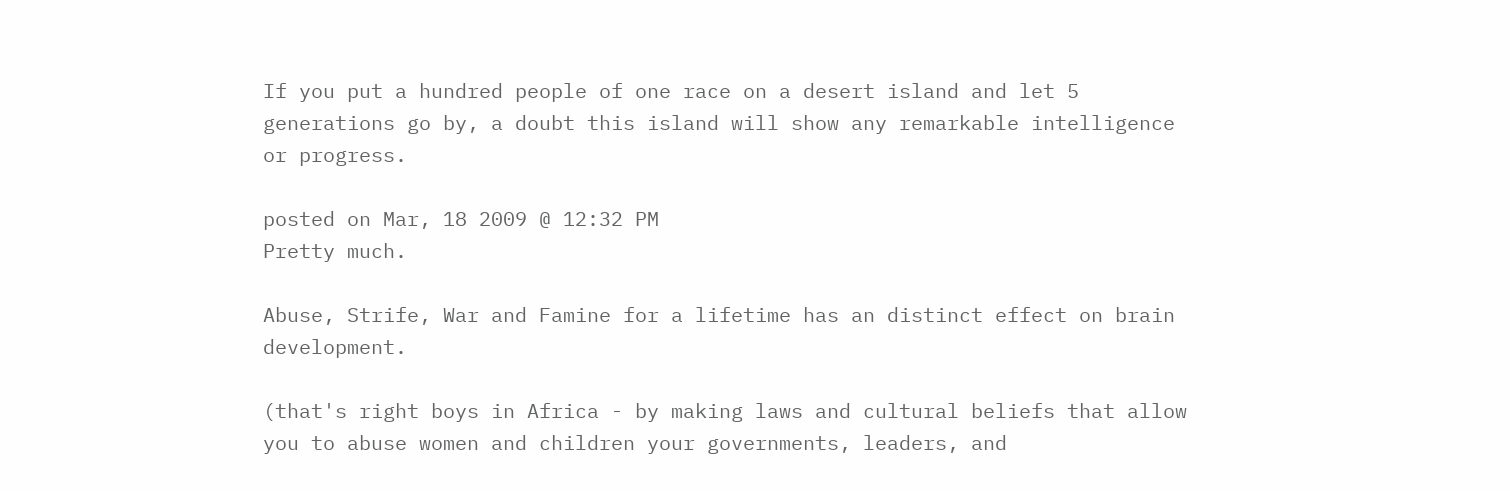If you put a hundred people of one race on a desert island and let 5 generations go by, a doubt this island will show any remarkable intelligence or progress.

posted on Mar, 18 2009 @ 12:32 PM
Pretty much.

Abuse, Strife, War and Famine for a lifetime has an distinct effect on brain development.

(that's right boys in Africa - by making laws and cultural beliefs that allow you to abuse women and children your governments, leaders, and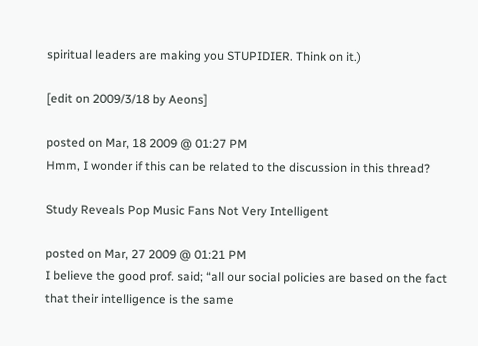spiritual leaders are making you STUPIDIER. Think on it.)

[edit on 2009/3/18 by Aeons]

posted on Mar, 18 2009 @ 01:27 PM
Hmm, I wonder if this can be related to the discussion in this thread?

Study Reveals Pop Music Fans Not Very Intelligent

posted on Mar, 27 2009 @ 01:21 PM
I believe the good prof. said; “all our social policies are based on the fact that their intelligence is the same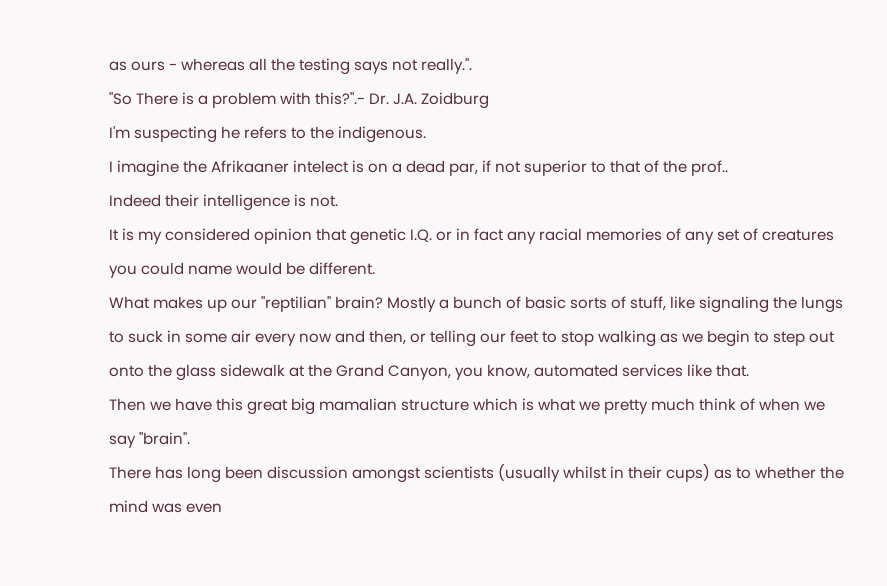as ours - whereas all the testing says not really.".
"So There is a problem with this?".- Dr. J.A. Zoidburg
I'm suspecting he refers to the indigenous.
I imagine the Afrikaaner intelect is on a dead par, if not superior to that of the prof..
Indeed their intelligence is not.
It is my considered opinion that genetic I.Q. or in fact any racial memories of any set of creatures you could name would be different.
What makes up our "reptilian" brain? Mostly a bunch of basic sorts of stuff, like signaling the lungs to suck in some air every now and then, or telling our feet to stop walking as we begin to step out onto the glass sidewalk at the Grand Canyon, you know, automated services like that.
Then we have this great big mamalian structure which is what we pretty much think of when we say "brain".
There has long been discussion amongst scientists (usually whilst in their cups) as to whether the mind was even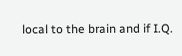local to the brain and if I.Q.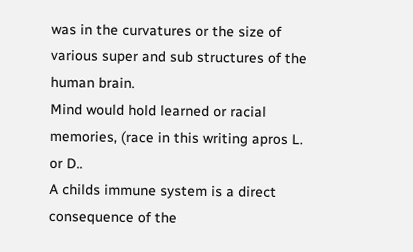was in the curvatures or the size of various super and sub structures of the human brain.
Mind would hold learned or racial memories, (race in this writing apros L. or D..
A childs immune system is a direct consequence of the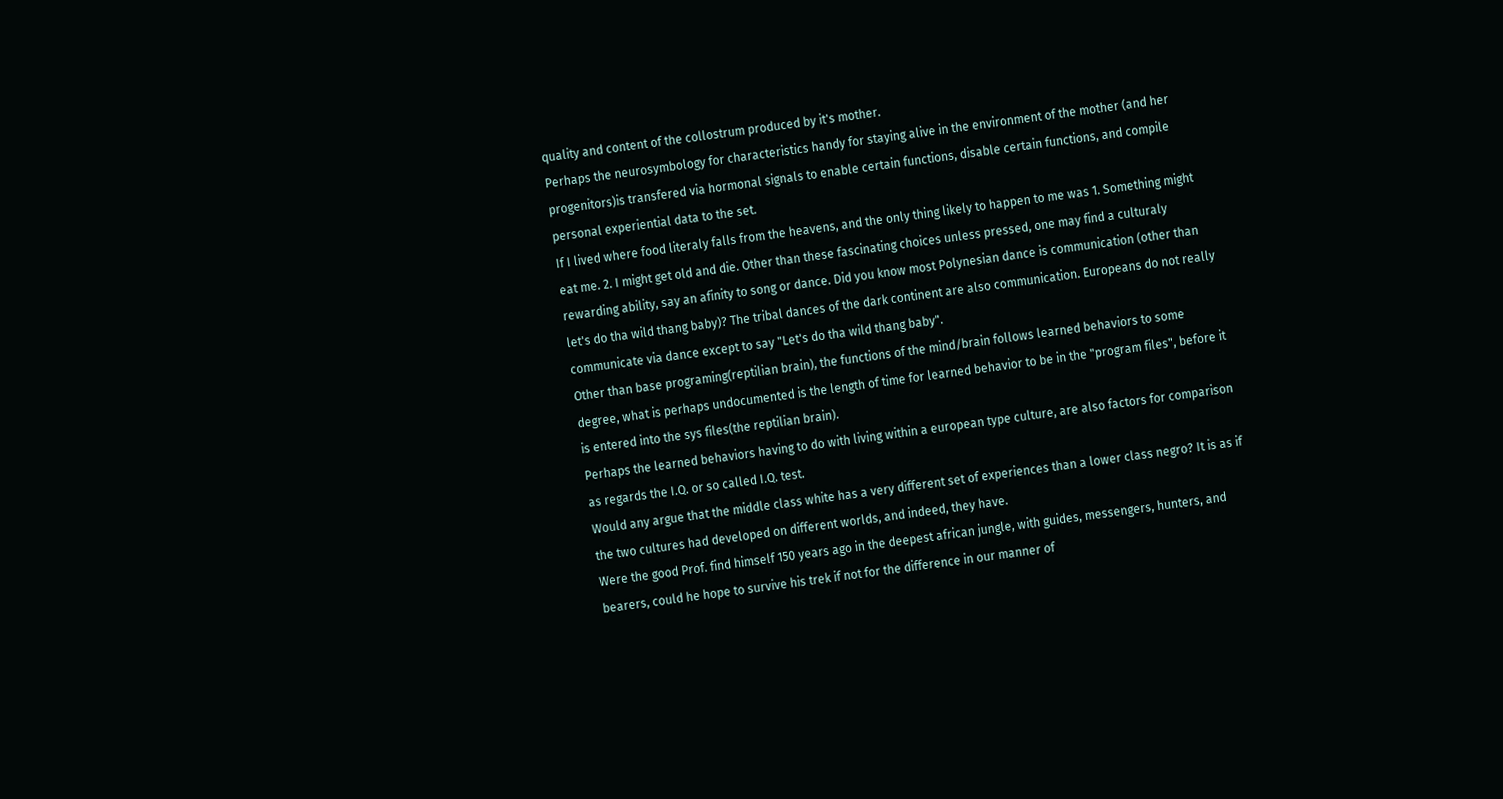quality and content of the collostrum produced by it's mother.
Perhaps the neurosymbology for characteristics handy for staying alive in the environment of the mother (and her progenitors)is transfered via hormonal signals to enable certain functions, disable certain functions, and compile personal experiential data to the set.
If I lived where food literaly falls from the heavens, and the only thing likely to happen to me was 1. Something might eat me. 2. I might get old and die. Other than these fascinating choices unless pressed, one may find a culturaly rewarding ability, say an afinity to song or dance. Did you know most Polynesian dance is communication (other than let's do tha wild thang baby)? The tribal dances of the dark continent are also communication. Europeans do not really communicate via dance except to say "Let's do tha wild thang baby".
Other than base programing(reptilian brain), the functions of the mind/brain follows learned behaviors to some degree, what is perhaps undocumented is the length of time for learned behavior to be in the "program files", before it is entered into the sys files(the reptilian brain).
Perhaps the learned behaviors having to do with living within a european type culture, are also factors for comparison as regards the I.Q. or so called I.Q. test.
Would any argue that the middle class white has a very different set of experiences than a lower class negro? It is as if the two cultures had developed on different worlds, and indeed, they have.
Were the good Prof. find himself 150 years ago in the deepest african jungle, with guides, messengers, hunters, and bearers, could he hope to survive his trek if not for the difference in our manner of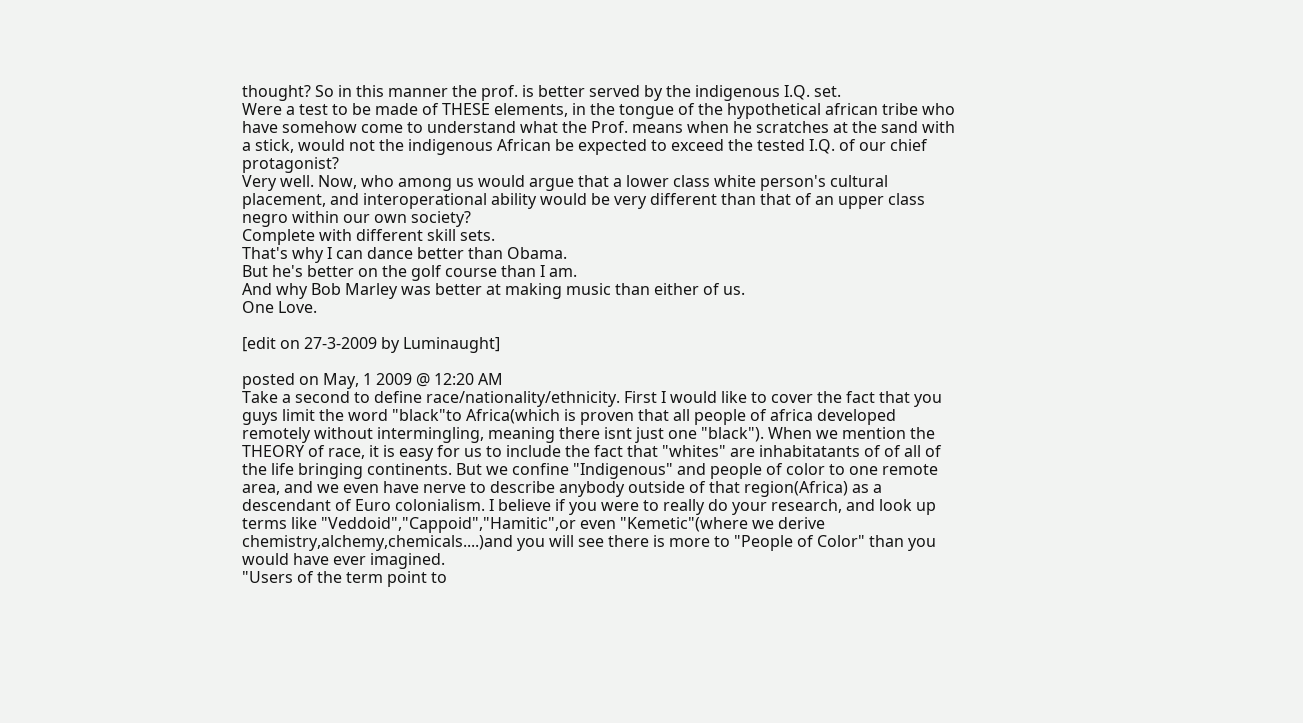thought? So in this manner the prof. is better served by the indigenous I.Q. set.
Were a test to be made of THESE elements, in the tongue of the hypothetical african tribe who have somehow come to understand what the Prof. means when he scratches at the sand with a stick, would not the indigenous African be expected to exceed the tested I.Q. of our chief protagonist?
Very well. Now, who among us would argue that a lower class white person's cultural placement, and interoperational ability would be very different than that of an upper class negro within our own society?
Complete with different skill sets.
That's why I can dance better than Obama.
But he's better on the golf course than I am.
And why Bob Marley was better at making music than either of us.
One Love.

[edit on 27-3-2009 by Luminaught]

posted on May, 1 2009 @ 12:20 AM
Take a second to define race/nationality/ethnicity. First I would like to cover the fact that you guys limit the word "black"to Africa(which is proven that all people of africa developed remotely without intermingling, meaning there isnt just one "black"). When we mention the THEORY of race, it is easy for us to include the fact that "whites" are inhabitatants of of all of the life bringing continents. But we confine "Indigenous" and people of color to one remote area, and we even have nerve to describe anybody outside of that region(Africa) as a descendant of Euro colonialism. I believe if you were to really do your research, and look up terms like "Veddoid","Cappoid","Hamitic",or even "Kemetic"(where we derive chemistry,alchemy,chemicals....)and you will see there is more to "People of Color" than you would have ever imagined.
"Users of the term point to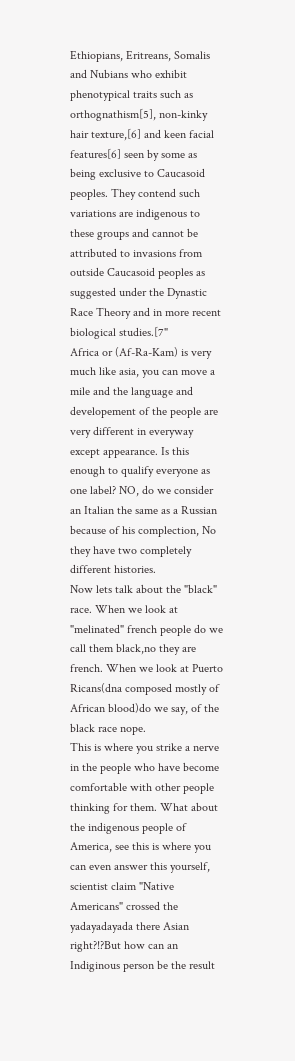Ethiopians, Eritreans, Somalis and Nubians who exhibit phenotypical traits such as orthognathism[5], non-kinky hair texture,[6] and keen facial features[6] seen by some as being exclusive to Caucasoid peoples. They contend such variations are indigenous to these groups and cannot be attributed to invasions from outside Caucasoid peoples as suggested under the Dynastic Race Theory and in more recent biological studies.[7"
Africa or (Af-Ra-Kam) is very much like asia, you can move a mile and the language and developement of the people are very different in everyway except appearance. Is this enough to qualify everyone as one label? NO, do we consider an Italian the same as a Russian because of his complection, No they have two completely different histories.
Now lets talk about the "black" race. When we look at "melinated" french people do we call them black,no they are french. When we look at Puerto Ricans(dna composed mostly of African blood)do we say, of the black race nope.
This is where you strike a nerve in the people who have become comfortable with other people thinking for them. What about the indigenous people of America, see this is where you can even answer this yourself, scientist claim "Native Americans" crossed the yadayadayada there Asian right?!?But how can an Indiginous person be the result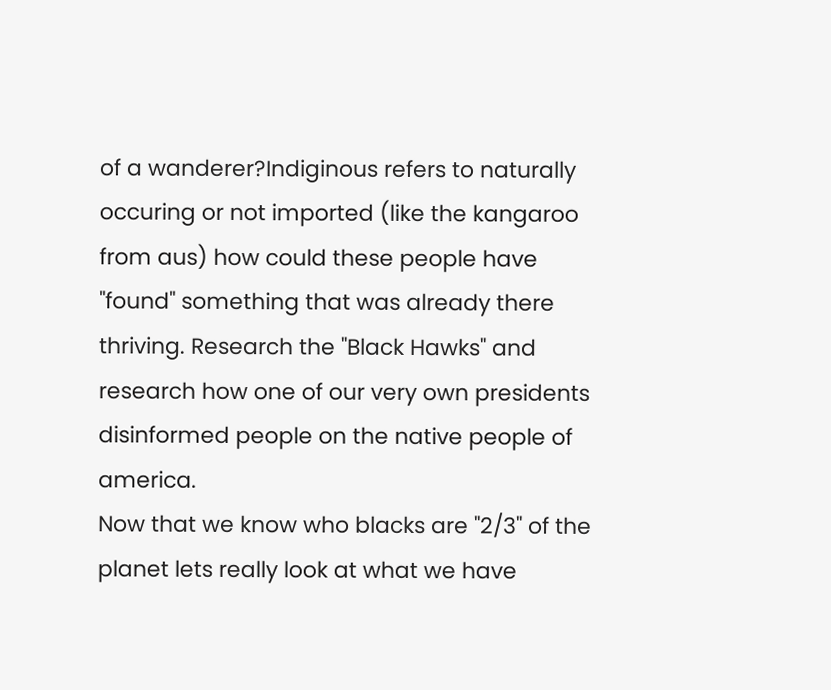of a wanderer?Indiginous refers to naturally occuring or not imported (like the kangaroo from aus) how could these people have "found" something that was already there thriving. Research the "Black Hawks" and research how one of our very own presidents disinformed people on the native people of america.
Now that we know who blacks are "2/3" of the planet lets really look at what we have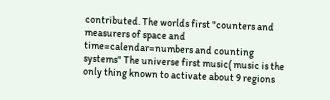contributed. The worlds first "counters and measurers of space and time=calendar=numbers and counting systems" The universe first music( music is the only thing known to activate about 9 regions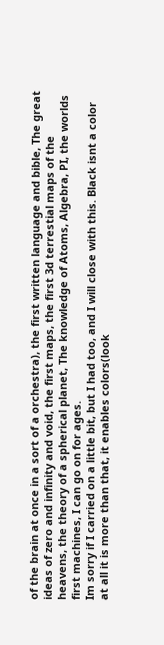of the brain at once in a sort of a orchestra), the first written language and bible, The great ideas of zero and infinity and void, the first maps, the first 3d terrestial maps of the heavens, the theory of a spherical planet, The knowledge of Atoms, Algebra, PI, the worlds first machines, I can go on for ages.
Im sorry if I carried on a little bit, but I had too, and I will close with this. Black isnt a color at all it is more than that, it enables colors(look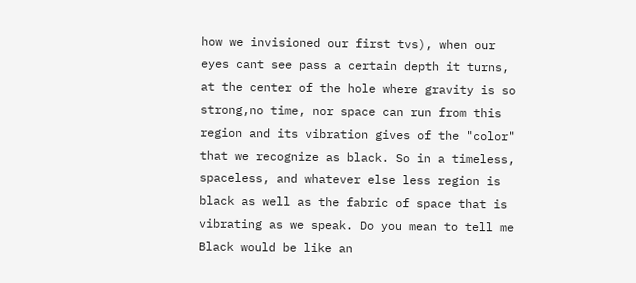how we invisioned our first tvs), when our eyes cant see pass a certain depth it turns, at the center of the hole where gravity is so strong,no time, nor space can run from this region and its vibration gives of the "color" that we recognize as black. So in a timeless, spaceless, and whatever else less region is black as well as the fabric of space that is vibrating as we speak. Do you mean to tell me Black would be like an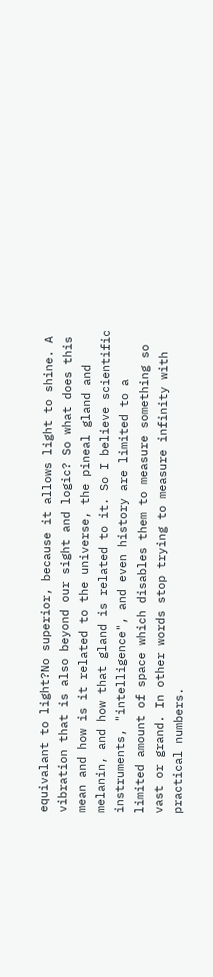equivalant to light?No superior, because it allows light to shine. A vibration that is also beyond our sight and logic? So what does this mean and how is it related to the universe, the pineal gland and melanin, and how that gland is related to it. So I believe scientific instruments, "intelligence", and even history are limited to a limited amount of space which disables them to measure something so vast or grand. In other words stop trying to measure infinity with practical numbers.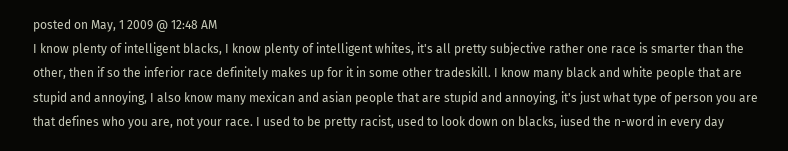posted on May, 1 2009 @ 12:48 AM
I know plenty of intelligent blacks, I know plenty of intelligent whites, it's all pretty subjective rather one race is smarter than the other, then if so the inferior race definitely makes up for it in some other tradeskill. I know many black and white people that are stupid and annoying, I also know many mexican and asian people that are stupid and annoying, it's just what type of person you are that defines who you are, not your race. I used to be pretty racist, used to look down on blacks, iused the n-word in every day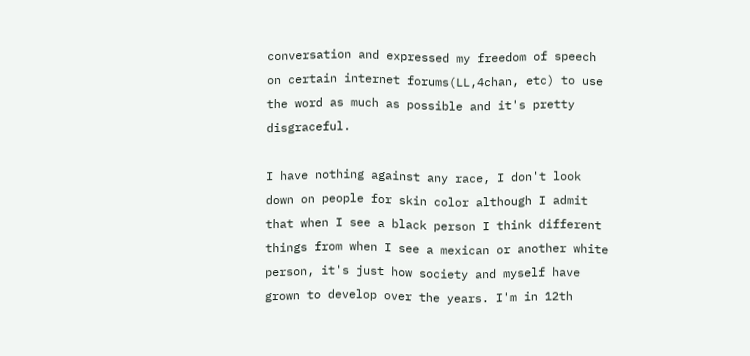conversation and expressed my freedom of speech on certain internet forums(LL,4chan, etc) to use the word as much as possible and it's pretty disgraceful.

I have nothing against any race, I don't look down on people for skin color although I admit that when I see a black person I think different things from when I see a mexican or another white person, it's just how society and myself have grown to develop over the years. I'm in 12th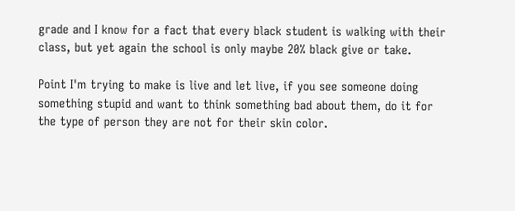grade and I know for a fact that every black student is walking with their class, but yet again the school is only maybe 20% black give or take.

Point I'm trying to make is live and let live, if you see someone doing something stupid and want to think something bad about them, do it for the type of person they are not for their skin color.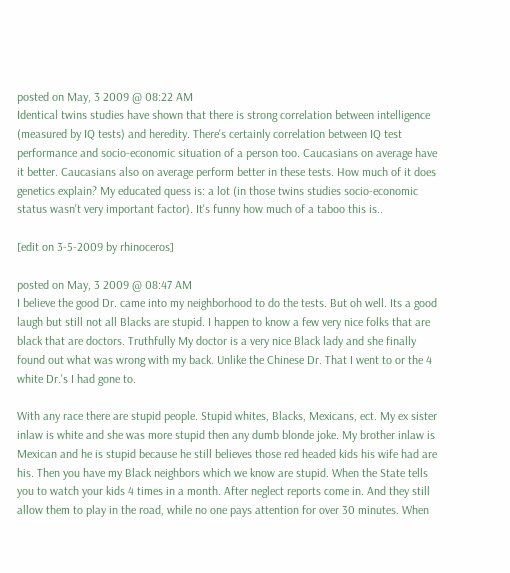posted on May, 3 2009 @ 08:22 AM
Identical twins studies have shown that there is strong correlation between intelligence (measured by IQ tests) and heredity. There's certainly correlation between IQ test performance and socio-economic situation of a person too. Caucasians on average have it better. Caucasians also on average perform better in these tests. How much of it does genetics explain? My educated quess is: a lot (in those twins studies socio-economic status wasn't very important factor). It's funny how much of a taboo this is..

[edit on 3-5-2009 by rhinoceros]

posted on May, 3 2009 @ 08:47 AM
I believe the good Dr. came into my neighborhood to do the tests. But oh well. Its a good laugh but still not all Blacks are stupid. I happen to know a few very nice folks that are black that are doctors. Truthfully My doctor is a very nice Black lady and she finally found out what was wrong with my back. Unlike the Chinese Dr. That I went to or the 4 white Dr.'s I had gone to.

With any race there are stupid people. Stupid whites, Blacks, Mexicans, ect. My ex sister inlaw is white and she was more stupid then any dumb blonde joke. My brother inlaw is Mexican and he is stupid because he still believes those red headed kids his wife had are his. Then you have my Black neighbors which we know are stupid. When the State tells you to watch your kids 4 times in a month. After neglect reports come in. And they still allow them to play in the road, while no one pays attention for over 30 minutes. When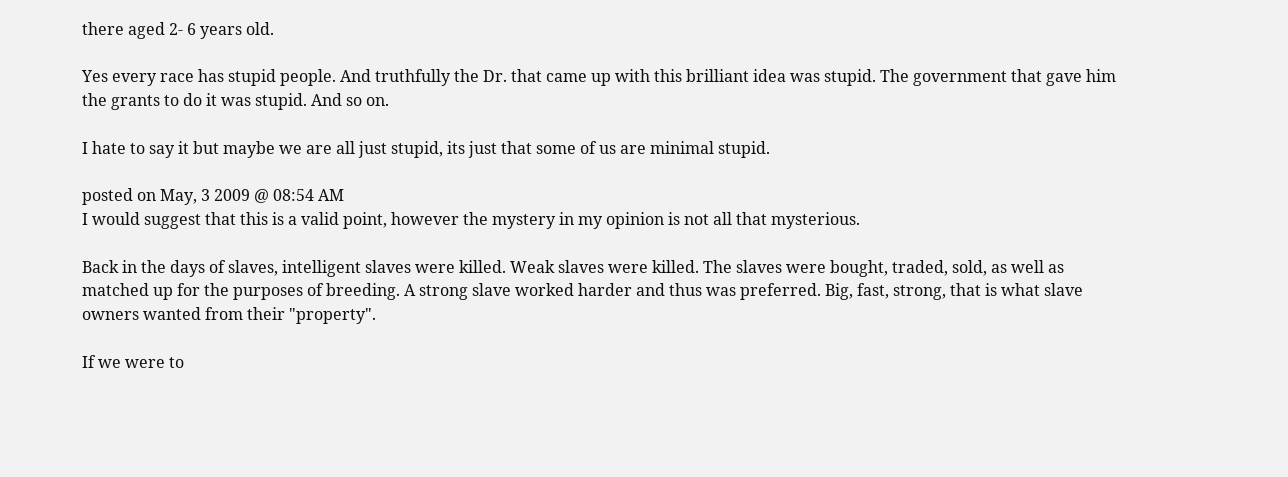there aged 2- 6 years old.

Yes every race has stupid people. And truthfully the Dr. that came up with this brilliant idea was stupid. The government that gave him the grants to do it was stupid. And so on.

I hate to say it but maybe we are all just stupid, its just that some of us are minimal stupid.

posted on May, 3 2009 @ 08:54 AM
I would suggest that this is a valid point, however the mystery in my opinion is not all that mysterious.

Back in the days of slaves, intelligent slaves were killed. Weak slaves were killed. The slaves were bought, traded, sold, as well as matched up for the purposes of breeding. A strong slave worked harder and thus was preferred. Big, fast, strong, that is what slave owners wanted from their "property".

If we were to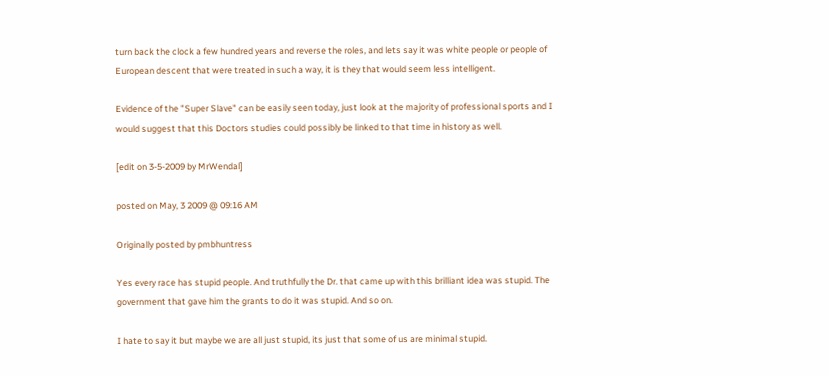turn back the clock a few hundred years and reverse the roles, and lets say it was white people or people of European descent that were treated in such a way, it is they that would seem less intelligent.

Evidence of the "Super Slave" can be easily seen today, just look at the majority of professional sports and I would suggest that this Doctors studies could possibly be linked to that time in history as well.

[edit on 3-5-2009 by MrWendal]

posted on May, 3 2009 @ 09:16 AM

Originally posted by pmbhuntress

Yes every race has stupid people. And truthfully the Dr. that came up with this brilliant idea was stupid. The government that gave him the grants to do it was stupid. And so on.

I hate to say it but maybe we are all just stupid, its just that some of us are minimal stupid.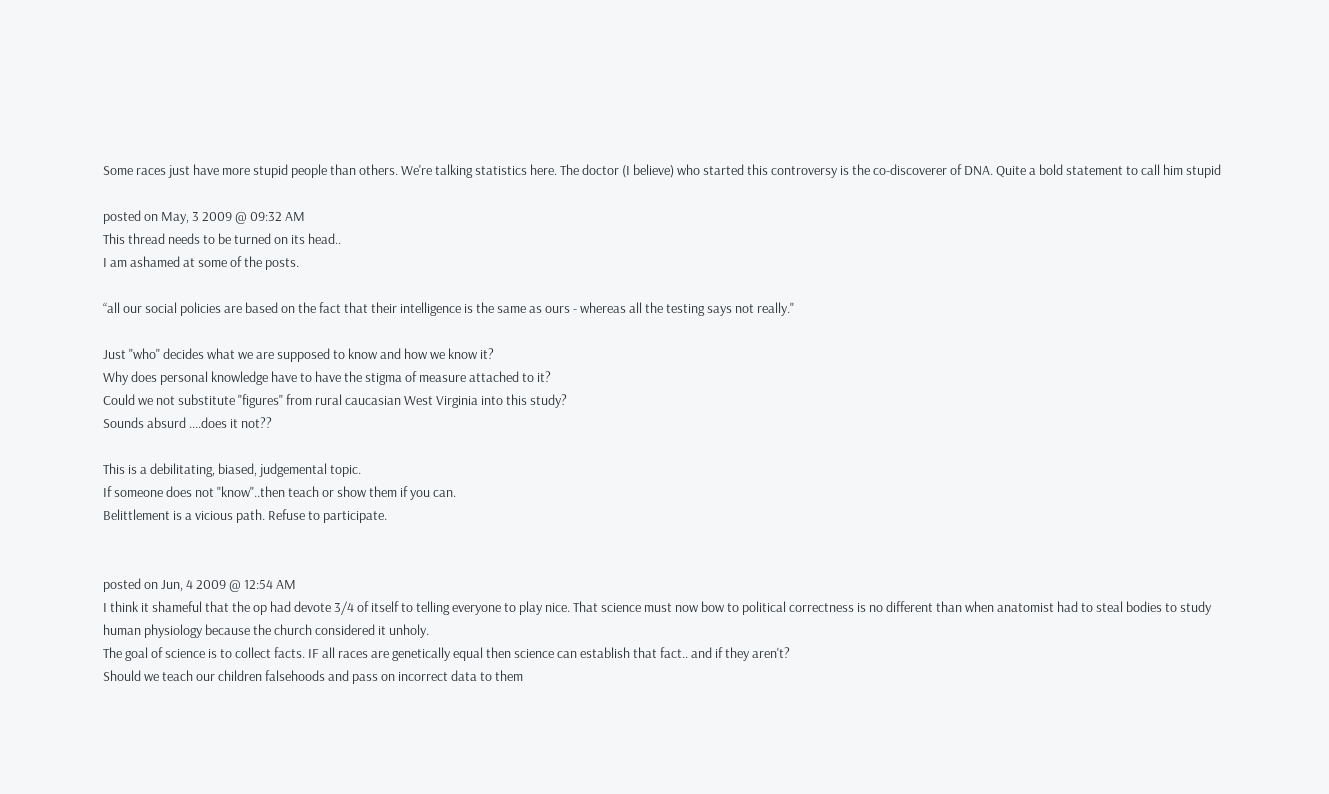Some races just have more stupid people than others. We're talking statistics here. The doctor (I believe) who started this controversy is the co-discoverer of DNA. Quite a bold statement to call him stupid

posted on May, 3 2009 @ 09:32 AM
This thread needs to be turned on its head..
I am ashamed at some of the posts.

“all our social policies are based on the fact that their intelligence is the same as ours - whereas all the testing says not really."

Just "who" decides what we are supposed to know and how we know it?
Why does personal knowledge have to have the stigma of measure attached to it?
Could we not substitute "figures" from rural caucasian West Virginia into this study?
Sounds absurd ....does it not??

This is a debilitating, biased, judgemental topic.
If someone does not "know"..then teach or show them if you can.
Belittlement is a vicious path. Refuse to participate.


posted on Jun, 4 2009 @ 12:54 AM
I think it shameful that the op had devote 3/4 of itself to telling everyone to play nice. That science must now bow to political correctness is no different than when anatomist had to steal bodies to study human physiology because the church considered it unholy.
The goal of science is to collect facts. IF all races are genetically equal then science can establish that fact.. and if they aren't?
Should we teach our children falsehoods and pass on incorrect data to them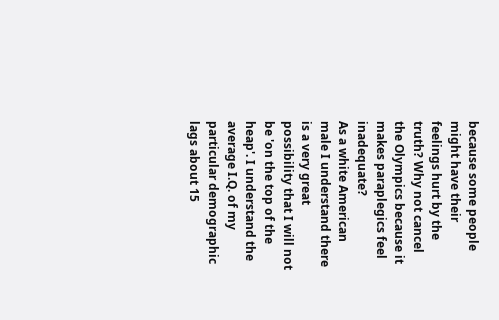because some people might have their feelings hurt by the truth? Why not cancel the Olympics because it makes paraplegics feel inadequate?
As a white American male I understand there is a very great possibility that I will not be 'on the top of the heap'. I understand the average I.Q. of my particular demographic lags about 15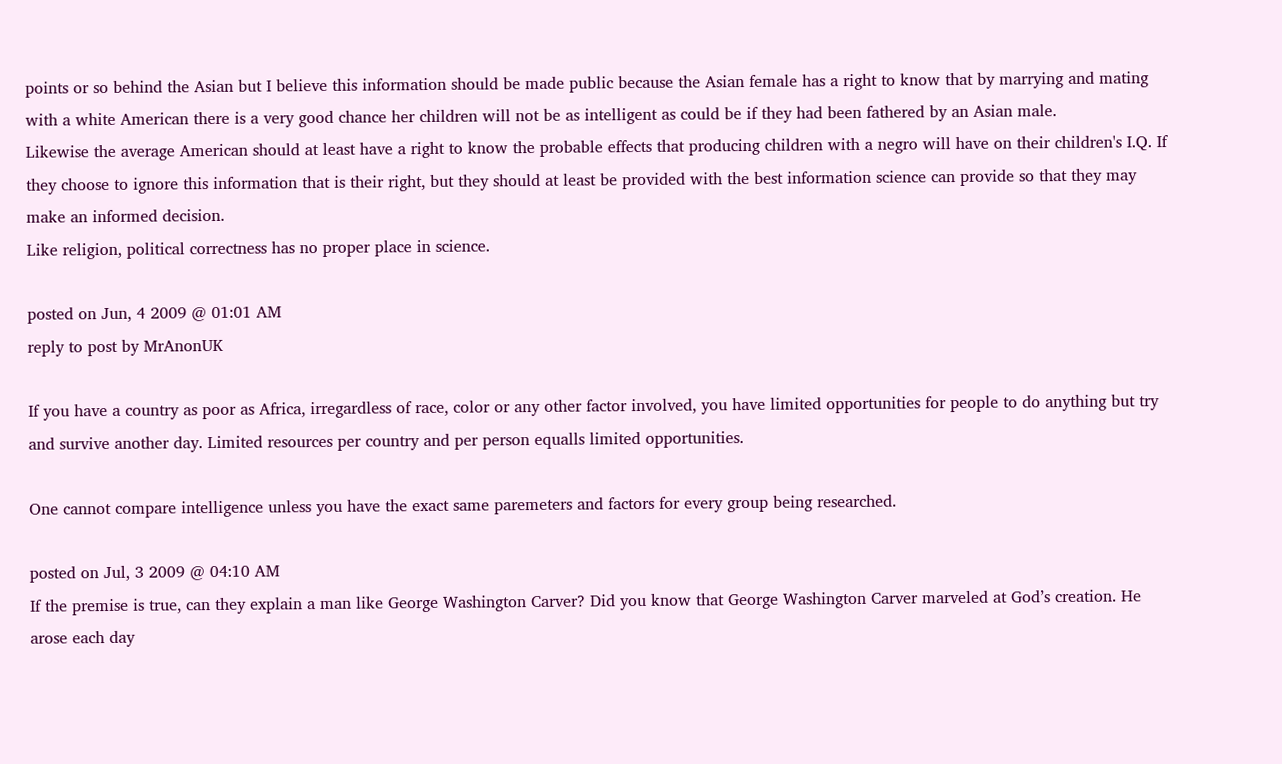points or so behind the Asian but I believe this information should be made public because the Asian female has a right to know that by marrying and mating with a white American there is a very good chance her children will not be as intelligent as could be if they had been fathered by an Asian male.
Likewise the average American should at least have a right to know the probable effects that producing children with a negro will have on their children's I.Q. If they choose to ignore this information that is their right, but they should at least be provided with the best information science can provide so that they may make an informed decision.
Like religion, political correctness has no proper place in science.

posted on Jun, 4 2009 @ 01:01 AM
reply to post by MrAnonUK

If you have a country as poor as Africa, irregardless of race, color or any other factor involved, you have limited opportunities for people to do anything but try and survive another day. Limited resources per country and per person equalls limited opportunities.

One cannot compare intelligence unless you have the exact same paremeters and factors for every group being researched.

posted on Jul, 3 2009 @ 04:10 AM
If the premise is true, can they explain a man like George Washington Carver? Did you know that George Washington Carver marveled at God’s creation. He arose each day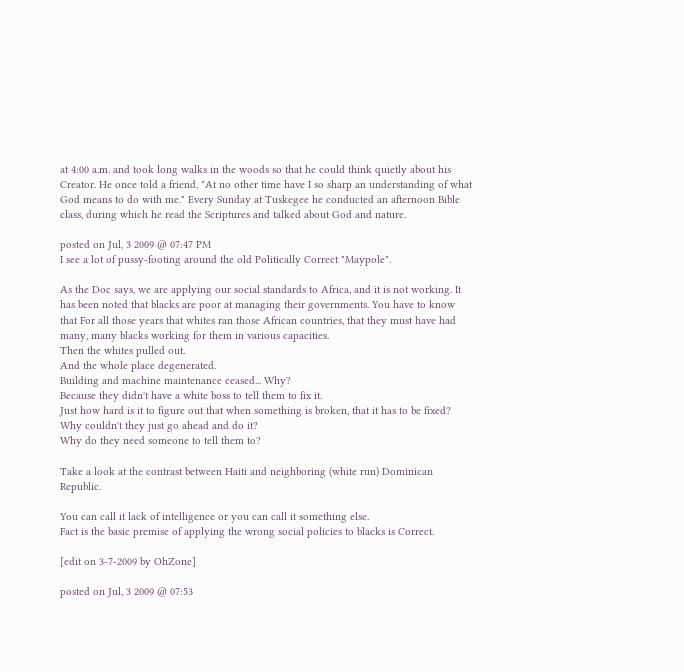at 4:00 a.m. and took long walks in the woods so that he could think quietly about his Creator. He once told a friend, "At no other time have I so sharp an understanding of what God means to do with me." Every Sunday at Tuskegee he conducted an afternoon Bible class, during which he read the Scriptures and talked about God and nature.

posted on Jul, 3 2009 @ 07:47 PM
I see a lot of pussy-footing around the old Politically Correct "Maypole".

As the Doc says, we are applying our social standards to Africa, and it is not working. It has been noted that blacks are poor at managing their governments. You have to know that For all those years that whites ran those African countries, that they must have had many, many blacks working for them in various capacities.
Then the whites pulled out.
And the whole place degenerated.
Building and machine maintenance ceased... Why?
Because they didn't have a white boss to tell them to fix it.
Just how hard is it to figure out that when something is broken, that it has to be fixed?
Why couldn't they just go ahead and do it?
Why do they need someone to tell them to?

Take a look at the contrast between Haiti and neighboring (white run) Dominican Republic.

You can call it lack of intelligence or you can call it something else.
Fact is the basic premise of applying the wrong social policies to blacks is Correct.

[edit on 3-7-2009 by OhZone]

posted on Jul, 3 2009 @ 07:53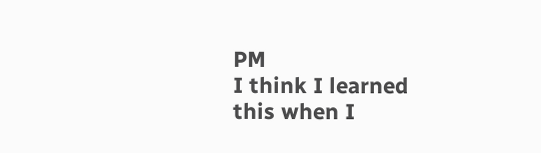PM
I think I learned this when I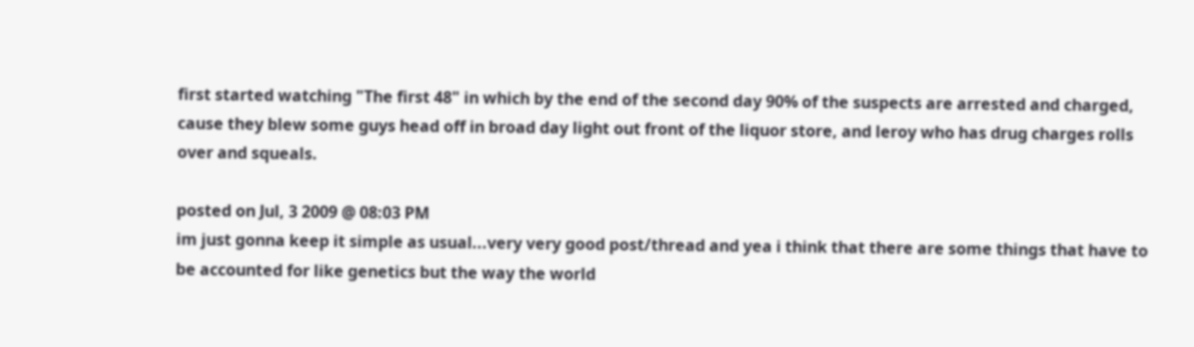first started watching "The first 48" in which by the end of the second day 90% of the suspects are arrested and charged, cause they blew some guys head off in broad day light out front of the liquor store, and leroy who has drug charges rolls over and squeals.

posted on Jul, 3 2009 @ 08:03 PM
im just gonna keep it simple as usual...very very good post/thread and yea i think that there are some things that have to be accounted for like genetics but the way the world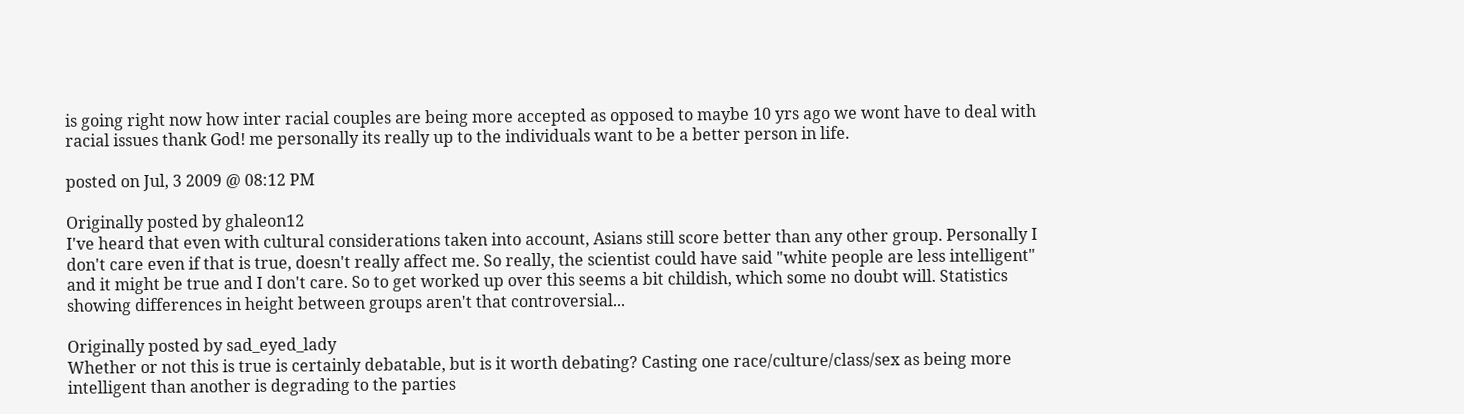is going right now how inter racial couples are being more accepted as opposed to maybe 10 yrs ago we wont have to deal with racial issues thank God! me personally its really up to the individuals want to be a better person in life.

posted on Jul, 3 2009 @ 08:12 PM

Originally posted by ghaleon12
I've heard that even with cultural considerations taken into account, Asians still score better than any other group. Personally I don't care even if that is true, doesn't really affect me. So really, the scientist could have said "white people are less intelligent" and it might be true and I don't care. So to get worked up over this seems a bit childish, which some no doubt will. Statistics showing differences in height between groups aren't that controversial...

Originally posted by sad_eyed_lady
Whether or not this is true is certainly debatable, but is it worth debating? Casting one race/culture/class/sex as being more intelligent than another is degrading to the parties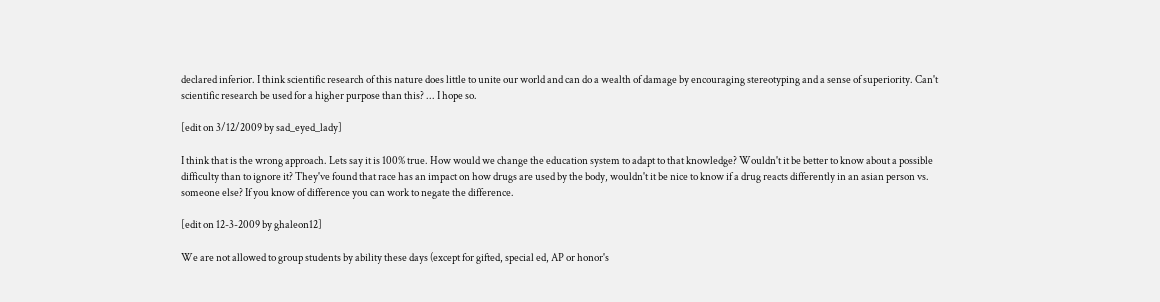declared inferior. I think scientific research of this nature does little to unite our world and can do a wealth of damage by encouraging stereotyping and a sense of superiority. Can't scientific research be used for a higher purpose than this? ... I hope so.

[edit on 3/12/2009 by sad_eyed_lady]

I think that is the wrong approach. Lets say it is 100% true. How would we change the education system to adapt to that knowledge? Wouldn't it be better to know about a possible difficulty than to ignore it? They've found that race has an impact on how drugs are used by the body, wouldn't it be nice to know if a drug reacts differently in an asian person vs. someone else? If you know of difference you can work to negate the difference.

[edit on 12-3-2009 by ghaleon12]

We are not allowed to group students by ability these days (except for gifted, special ed, AP or honor's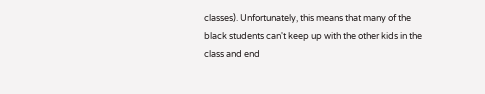classes). Unfortunately, this means that many of the black students can't keep up with the other kids in the class and end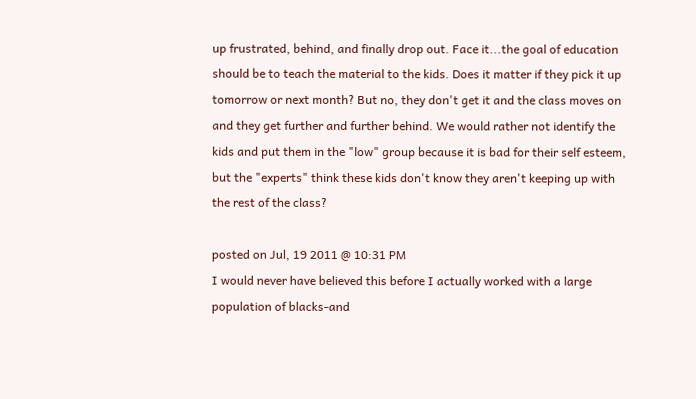up frustrated, behind, and finally drop out. Face it...the goal of education should be to teach the material to the kids. Does it matter if they pick it up tomorrow or next month? But no, they don't get it and the class moves on and they get further and further behind. We would rather not identify the kids and put them in the "low" group because it is bad for their self esteem, but the "experts" think these kids don't know they aren't keeping up with the rest of the class?

posted on Jul, 19 2011 @ 10:31 PM
I would never have believed this before I actually worked with a large population of blacks-and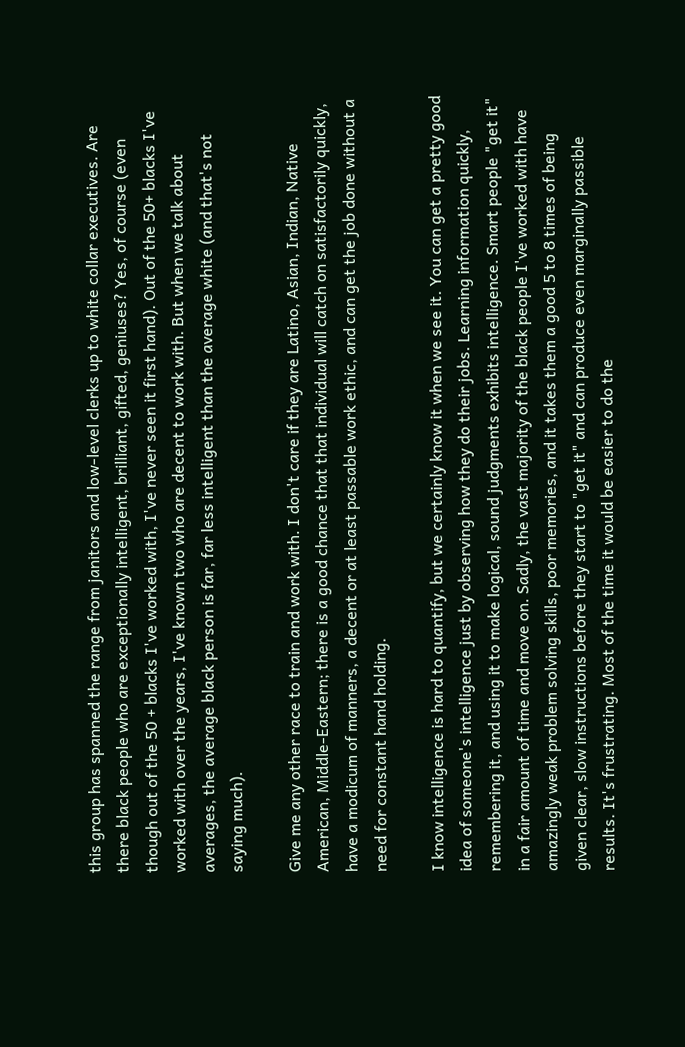this group has spanned the range from janitors and low-level clerks up to white collar executives. Are there black people who are exceptionally intelligent, brilliant, gifted, geniuses? Yes, of course (even though out of the 50 + blacks I've worked with, I've never seen it first hand). Out of the 50+ blacks I've worked with over the years, I've known two who are decent to work with. But when we talk about averages, the average black person is far, far less intelligent than the average white (and that's not saying much).

Give me any other race to train and work with. I don't care if they are Latino, Asian, Indian, Native American, Middle-Eastern; there is a good chance that that individual will catch on satisfactorily quickly, have a modicum of manners, a decent or at least passable work ethic, and can get the job done without a need for constant hand holding.

I know intelligence is hard to quantify, but we certainly know it when we see it. You can get a pretty good idea of someone's intelligence just by observing how they do their jobs. Learning information quickly, remembering it, and using it to make logical, sound judgments exhibits intelligence. Smart people "get it" in a fair amount of time and move on. Sadly, the vast majority of the black people I've worked with have amazingly weak problem solving skills, poor memories, and it takes them a good 5 to 8 times of being given clear, slow instructions before they start to "get it" and can produce even marginally passible results. It's frustrating. Most of the time it would be easier to do the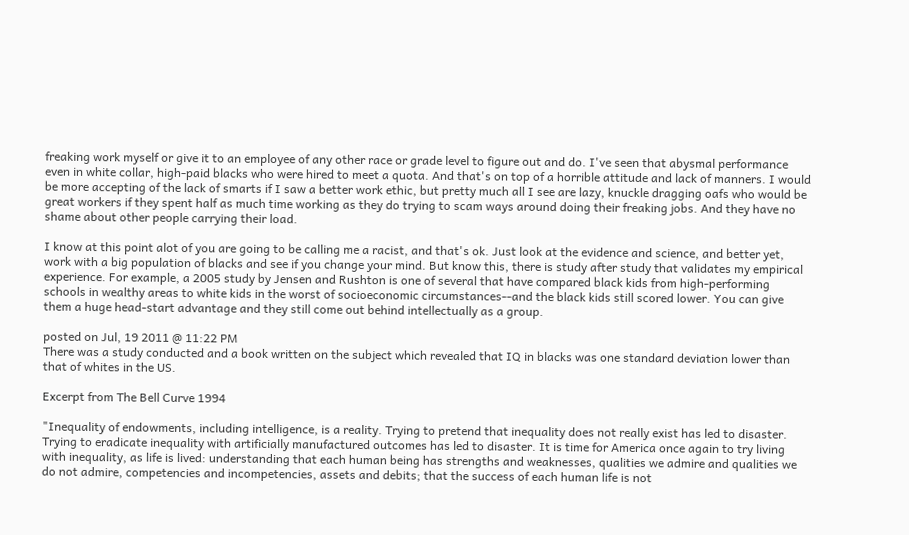freaking work myself or give it to an employee of any other race or grade level to figure out and do. I've seen that abysmal performance even in white collar, high-paid blacks who were hired to meet a quota. And that's on top of a horrible attitude and lack of manners. I would be more accepting of the lack of smarts if I saw a better work ethic, but pretty much all I see are lazy, knuckle dragging oafs who would be great workers if they spent half as much time working as they do trying to scam ways around doing their freaking jobs. And they have no shame about other people carrying their load.

I know at this point alot of you are going to be calling me a racist, and that's ok. Just look at the evidence and science, and better yet, work with a big population of blacks and see if you change your mind. But know this, there is study after study that validates my empirical experience. For example, a 2005 study by Jensen and Rushton is one of several that have compared black kids from high-performing schools in wealthy areas to white kids in the worst of socioeconomic circumstances--and the black kids still scored lower. You can give them a huge head-start advantage and they still come out behind intellectually as a group.

posted on Jul, 19 2011 @ 11:22 PM
There was a study conducted and a book written on the subject which revealed that IQ in blacks was one standard deviation lower than that of whites in the US.

Excerpt from The Bell Curve 1994

"Inequality of endowments, including intelligence, is a reality. Trying to pretend that inequality does not really exist has led to disaster. Trying to eradicate inequality with artificially manufactured outcomes has led to disaster. It is time for America once again to try living with inequality, as life is lived: understanding that each human being has strengths and weaknesses, qualities we admire and qualities we do not admire, competencies and incompetencies, assets and debits; that the success of each human life is not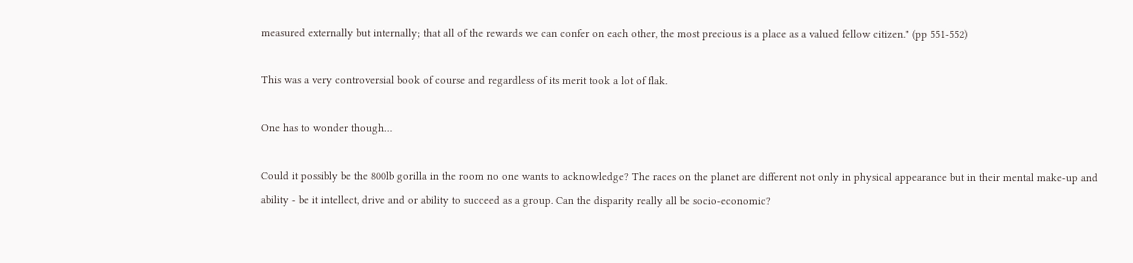measured externally but internally; that all of the rewards we can confer on each other, the most precious is a place as a valued fellow citizen." (pp 551-552)

This was a very controversial book of course and regardless of its merit took a lot of flak.

One has to wonder though…

Could it possibly be the 800lb gorilla in the room no one wants to acknowledge? The races on the planet are different not only in physical appearance but in their mental make-up and ability - be it intellect, drive and or ability to succeed as a group. Can the disparity really all be socio-economic?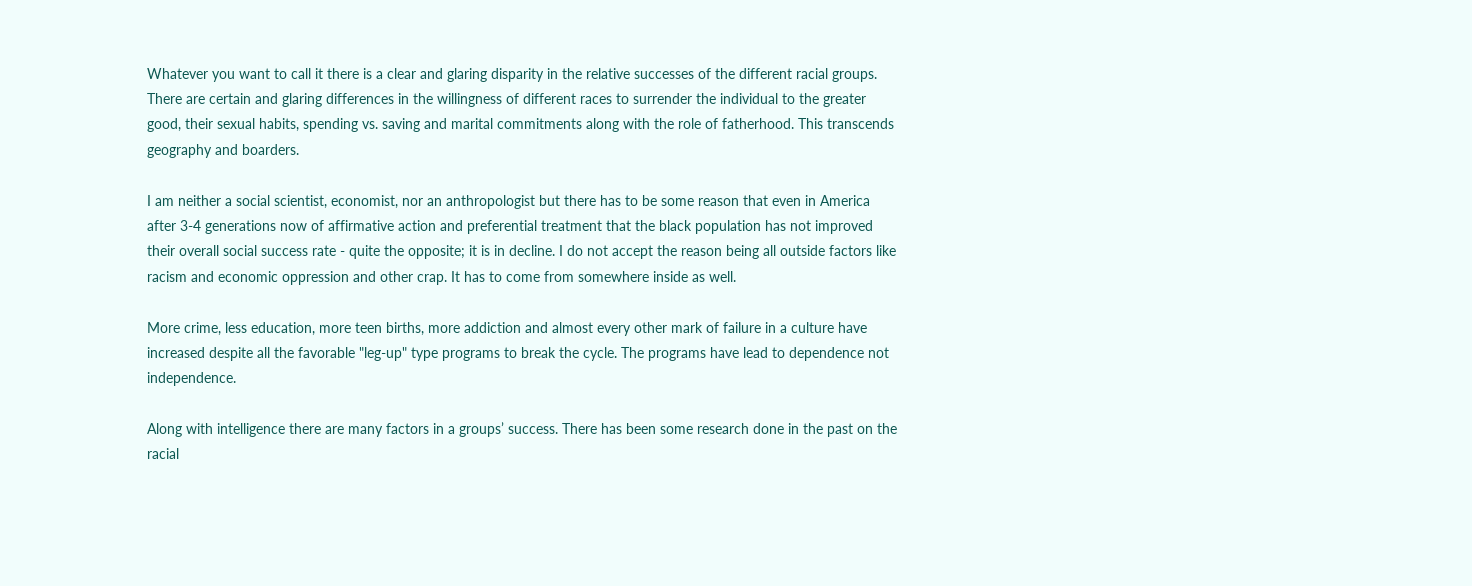Whatever you want to call it there is a clear and glaring disparity in the relative successes of the different racial groups. There are certain and glaring differences in the willingness of different races to surrender the individual to the greater good, their sexual habits, spending vs. saving and marital commitments along with the role of fatherhood. This transcends geography and boarders.

I am neither a social scientist, economist, nor an anthropologist but there has to be some reason that even in America after 3-4 generations now of affirmative action and preferential treatment that the black population has not improved their overall social success rate - quite the opposite; it is in decline. I do not accept the reason being all outside factors like racism and economic oppression and other crap. It has to come from somewhere inside as well.

More crime, less education, more teen births, more addiction and almost every other mark of failure in a culture have increased despite all the favorable "leg-up" type programs to break the cycle. The programs have lead to dependence not independence.

Along with intelligence there are many factors in a groups’ success. There has been some research done in the past on the racial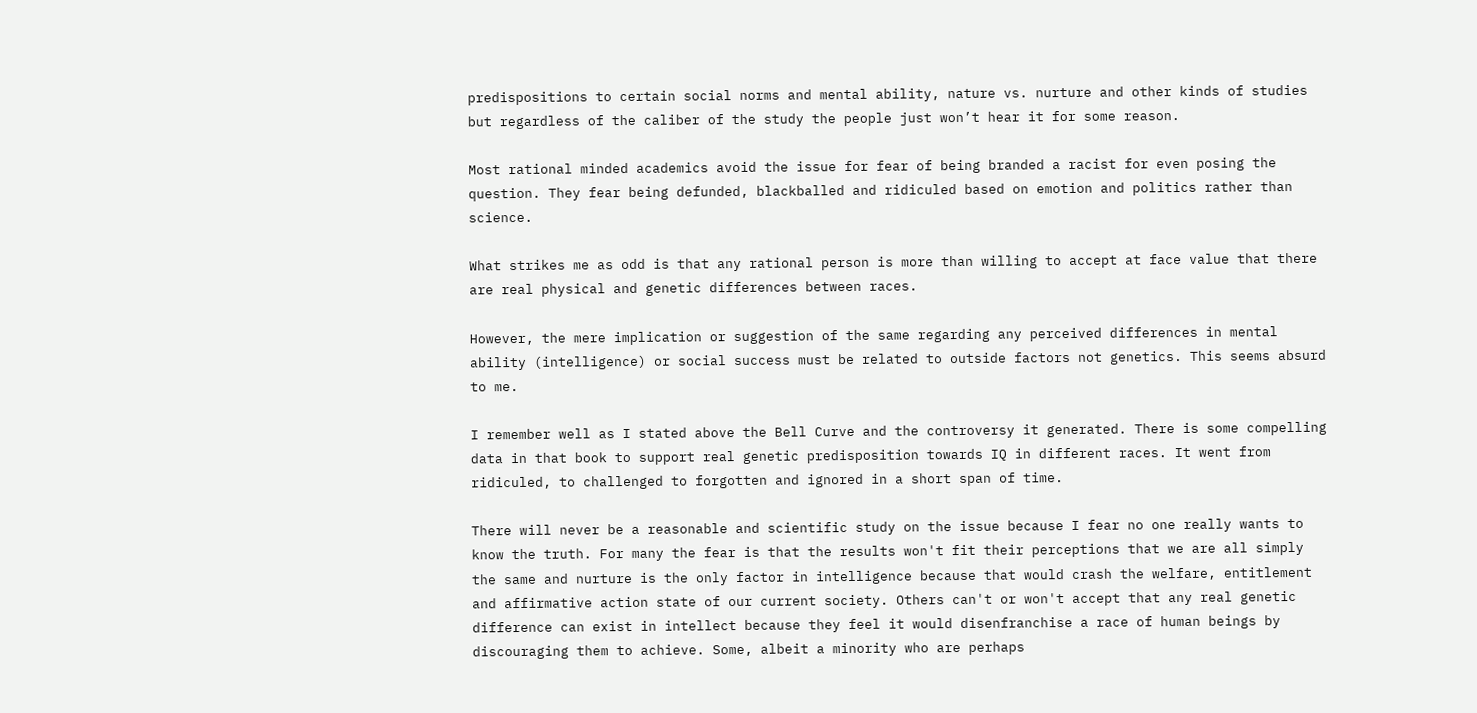predispositions to certain social norms and mental ability, nature vs. nurture and other kinds of studies but regardless of the caliber of the study the people just won’t hear it for some reason.

Most rational minded academics avoid the issue for fear of being branded a racist for even posing the question. They fear being defunded, blackballed and ridiculed based on emotion and politics rather than science.

What strikes me as odd is that any rational person is more than willing to accept at face value that there are real physical and genetic differences between races.

However, the mere implication or suggestion of the same regarding any perceived differences in mental ability (intelligence) or social success must be related to outside factors not genetics. This seems absurd to me.

I remember well as I stated above the Bell Curve and the controversy it generated. There is some compelling data in that book to support real genetic predisposition towards IQ in different races. It went from ridiculed, to challenged to forgotten and ignored in a short span of time.

There will never be a reasonable and scientific study on the issue because I fear no one really wants to know the truth. For many the fear is that the results won't fit their perceptions that we are all simply the same and nurture is the only factor in intelligence because that would crash the welfare, entitlement and affirmative action state of our current society. Others can't or won't accept that any real genetic difference can exist in intellect because they feel it would disenfranchise a race of human beings by discouraging them to achieve. Some, albeit a minority who are perhaps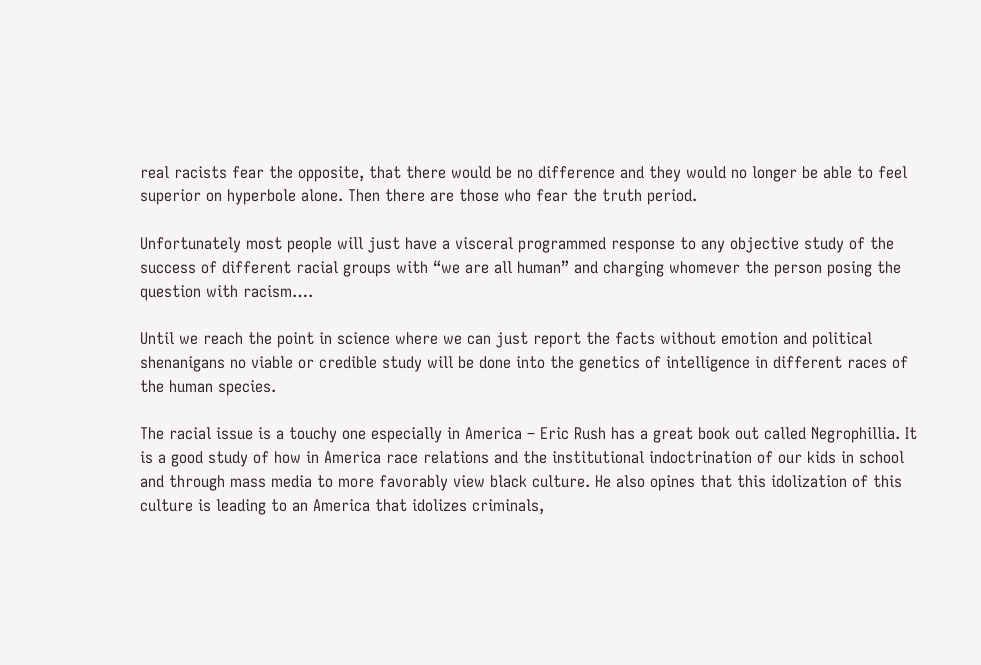real racists fear the opposite, that there would be no difference and they would no longer be able to feel superior on hyperbole alone. Then there are those who fear the truth period.

Unfortunately most people will just have a visceral programmed response to any objective study of the success of different racial groups with “we are all human” and charging whomever the person posing the question with racism….

Until we reach the point in science where we can just report the facts without emotion and political shenanigans no viable or credible study will be done into the genetics of intelligence in different races of the human species.

The racial issue is a touchy one especially in America – Eric Rush has a great book out called Negrophillia. It is a good study of how in America race relations and the institutional indoctrination of our kids in school and through mass media to more favorably view black culture. He also opines that this idolization of this culture is leading to an America that idolizes criminals,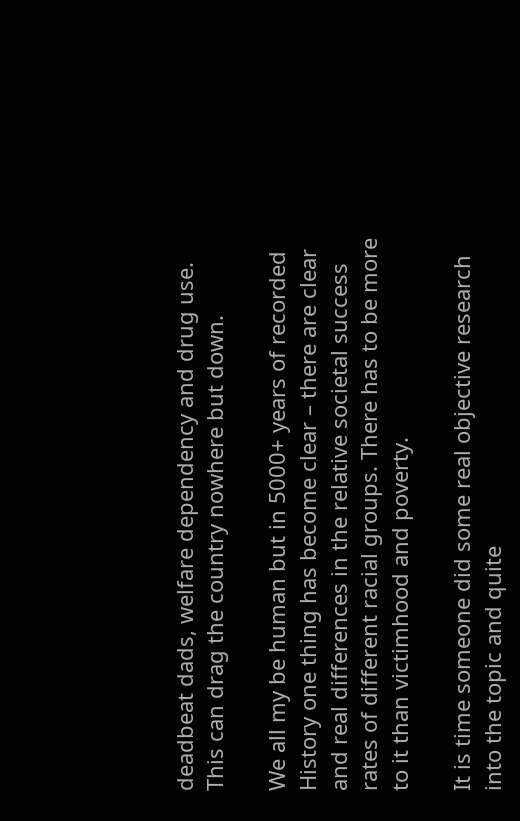deadbeat dads, welfare dependency and drug use. This can drag the country nowhere but down.

We all my be human but in 5000+ years of recorded History one thing has become clear – there are clear and real differences in the relative societal success rates of different racial groups. There has to be more to it than victimhood and poverty.

It is time someone did some real objective research into the topic and quite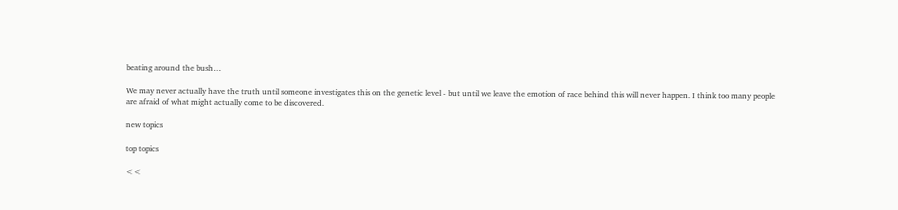beating around the bush…

We may never actually have the truth until someone investigates this on the genetic level - but until we leave the emotion of race behind this will never happen. I think too many people are afraid of what might actually come to be discovered.

new topics

top topics

<<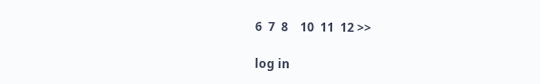6  7  8    10  11  12 >>

log in